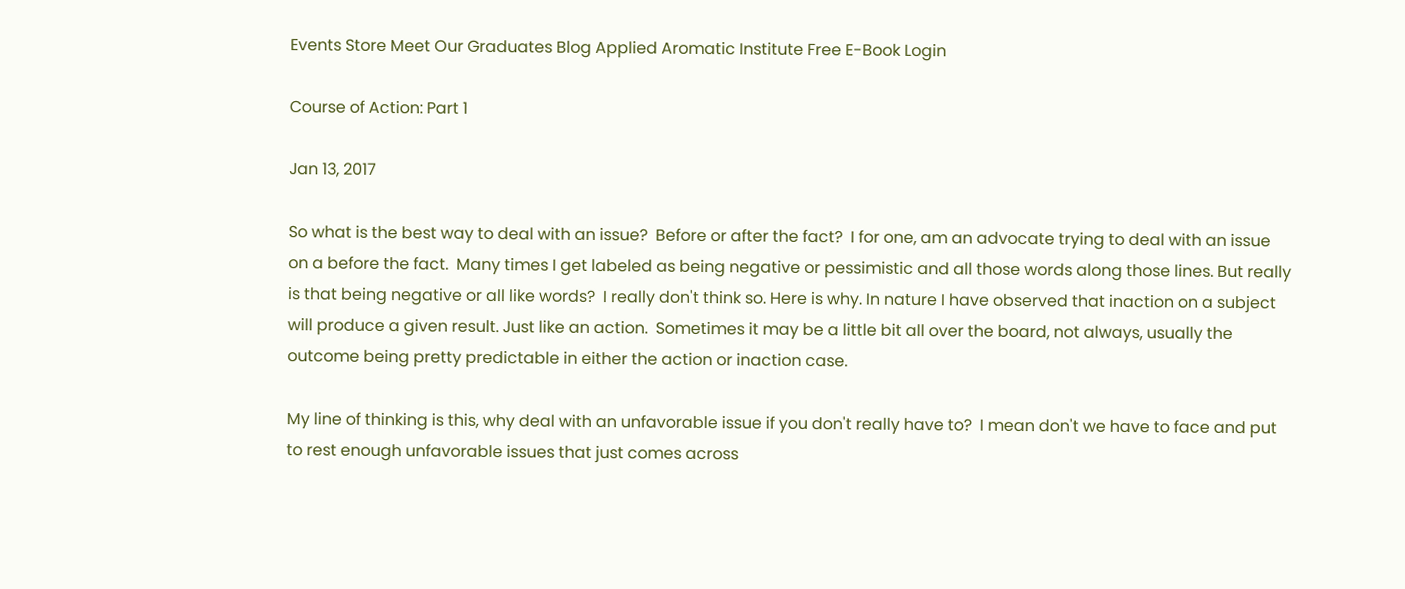Events Store Meet Our Graduates Blog Applied Aromatic Institute Free E-Book Login

Course of Action: Part 1

Jan 13, 2017

So what is the best way to deal with an issue?  Before or after the fact?  I for one, am an advocate trying to deal with an issue  on a before the fact.  Many times I get labeled as being negative or pessimistic and all those words along those lines. But really is that being negative or all like words?  I really don't think so. Here is why. In nature I have observed that inaction on a subject will produce a given result. Just like an action.  Sometimes it may be a little bit all over the board, not always, usually the outcome being pretty predictable in either the action or inaction case.

My line of thinking is this, why deal with an unfavorable issue if you don't really have to?  I mean don't we have to face and put to rest enough unfavorable issues that just comes across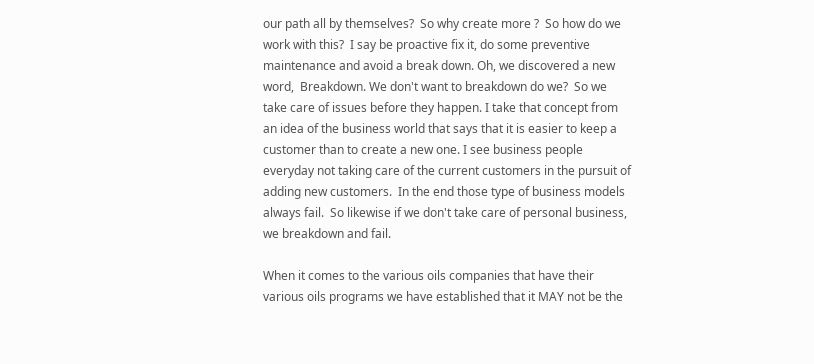our path all by themselves?  So why create more ?  So how do we work with this?  I say be proactive fix it, do some preventive maintenance and avoid a break down. Oh, we discovered a new word,  Breakdown. We don't want to breakdown do we?  So we take care of issues before they happen. I take that concept from an idea of the business world that says that it is easier to keep a customer than to create a new one. I see business people everyday not taking care of the current customers in the pursuit of adding new customers.  In the end those type of business models always fail.  So likewise if we don't take care of personal business, we breakdown and fail.

When it comes to the various oils companies that have their various oils programs we have established that it MAY not be the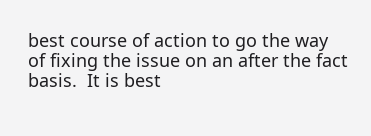best course of action to go the way of fixing the issue on an after the fact basis.  It is best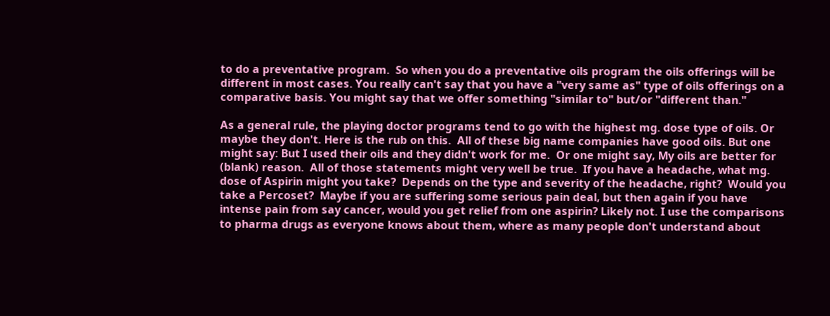to do a preventative program.  So when you do a preventative oils program the oils offerings will be different in most cases. You really can't say that you have a "very same as" type of oils offerings on a comparative basis. You might say that we offer something "similar to" but/or "different than."

As a general rule, the playing doctor programs tend to go with the highest mg. dose type of oils. Or maybe they don't. Here is the rub on this.  All of these big name companies have good oils. But one might say: But I used their oils and they didn't work for me.  Or one might say, My oils are better for (blank) reason.  All of those statements might very well be true.  If you have a headache, what mg. dose of Aspirin might you take?  Depends on the type and severity of the headache, right?  Would you take a Percoset?  Maybe if you are suffering some serious pain deal, but then again if you have intense pain from say cancer, would you get relief from one aspirin? Likely not. I use the comparisons to pharma drugs as everyone knows about them, where as many people don't understand about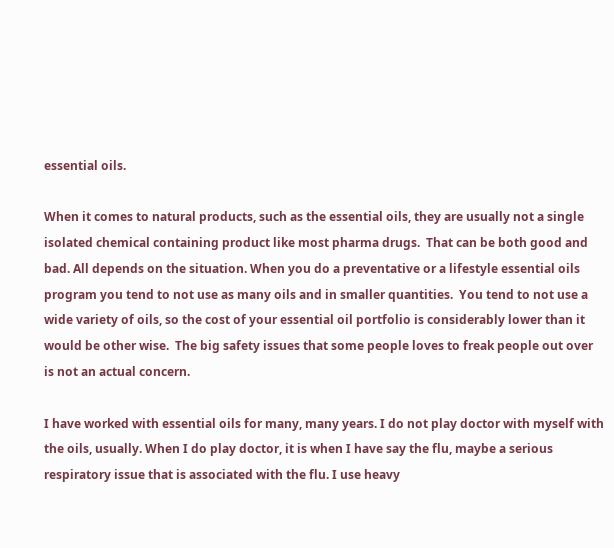essential oils.

When it comes to natural products, such as the essential oils, they are usually not a single isolated chemical containing product like most pharma drugs.  That can be both good and bad. All depends on the situation. When you do a preventative or a lifestyle essential oils program you tend to not use as many oils and in smaller quantities.  You tend to not use a wide variety of oils, so the cost of your essential oil portfolio is considerably lower than it would be other wise.  The big safety issues that some people loves to freak people out over is not an actual concern.

I have worked with essential oils for many, many years. I do not play doctor with myself with the oils, usually. When I do play doctor, it is when I have say the flu, maybe a serious respiratory issue that is associated with the flu. I use heavy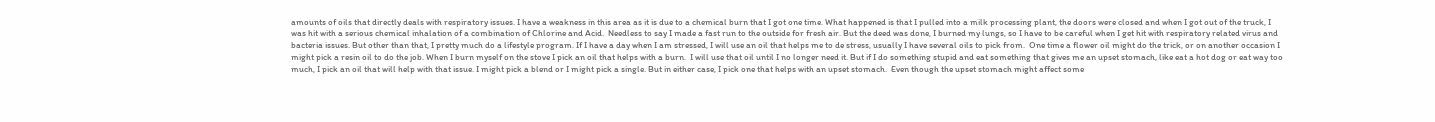amounts of oils that directly deals with respiratory issues. I have a weakness in this area as it is due to a chemical burn that I got one time. What happened is that I pulled into a milk processing plant, the doors were closed and when I got out of the truck, I was hit with a serious chemical inhalation of a combination of Chlorine and Acid.  Needless to say I made a fast run to the outside for fresh air. But the deed was done, I burned my lungs, so I have to be careful when I get hit with respiratory related virus and bacteria issues. But other than that, I pretty much do a lifestyle program. If I have a day when I am stressed, I will use an oil that helps me to de stress, usually I have several oils to pick from.  One time a flower oil might do the trick, or on another occasion I might pick a resin oil to do the job. When I burn myself on the stove I pick an oil that helps with a burn.  I will use that oil until I no longer need it. But if I do something stupid and eat something that gives me an upset stomach, like eat a hot dog or eat way too much, I pick an oil that will help with that issue. I might pick a blend or I might pick a single. But in either case, I pick one that helps with an upset stomach.  Even though the upset stomach might affect some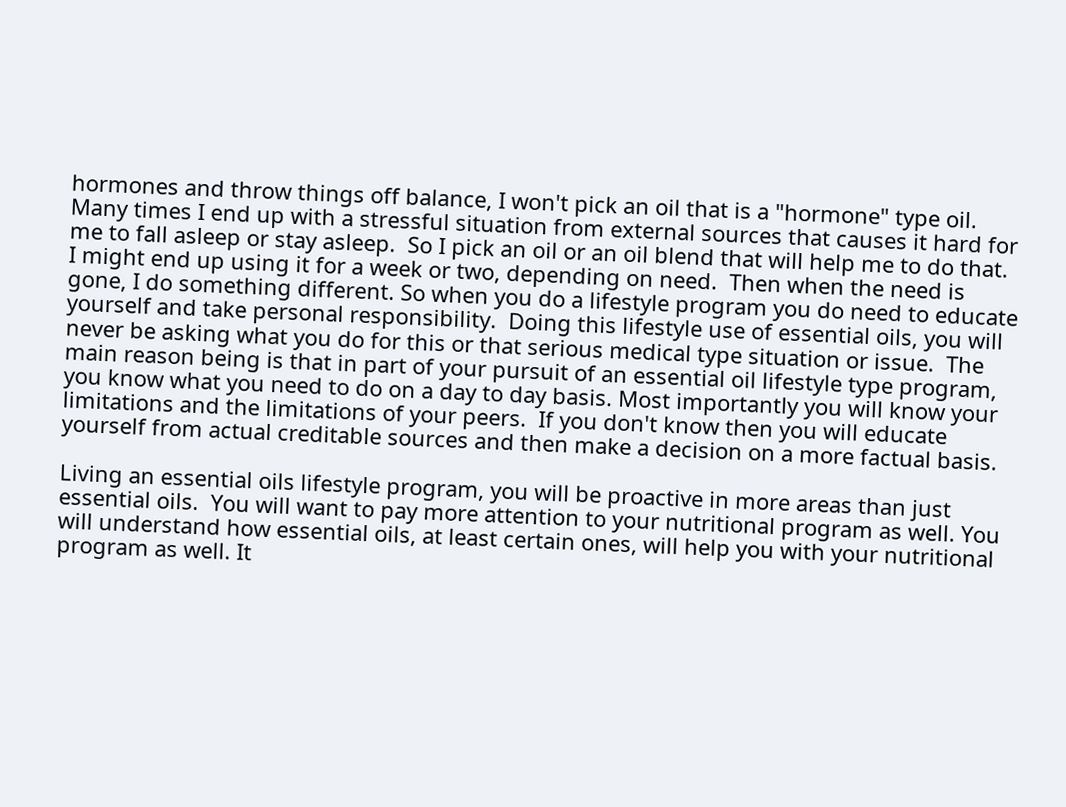hormones and throw things off balance, I won't pick an oil that is a "hormone" type oil.  Many times I end up with a stressful situation from external sources that causes it hard for me to fall asleep or stay asleep.  So I pick an oil or an oil blend that will help me to do that.  I might end up using it for a week or two, depending on need.  Then when the need is gone, I do something different. So when you do a lifestyle program you do need to educate yourself and take personal responsibility.  Doing this lifestyle use of essential oils, you will never be asking what you do for this or that serious medical type situation or issue.  The main reason being is that in part of your pursuit of an essential oil lifestyle type program, you know what you need to do on a day to day basis. Most importantly you will know your limitations and the limitations of your peers.  If you don't know then you will educate yourself from actual creditable sources and then make a decision on a more factual basis.

Living an essential oils lifestyle program, you will be proactive in more areas than just essential oils.  You will want to pay more attention to your nutritional program as well. You will understand how essential oils, at least certain ones, will help you with your nutritional program as well. It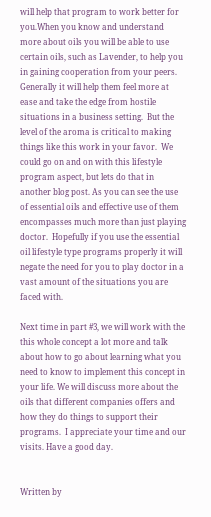will help that program to work better for you.When you know and understand more about oils you will be able to use certain oils, such as Lavender, to help you in gaining cooperation from your peers.  Generally it will help them feel more at ease and take the edge from hostile situations in a business setting.  But the level of the aroma is critical to making things like this work in your favor.  We could go on and on with this lifestyle program aspect, but lets do that in another blog post. As you can see the use of essential oils and effective use of them encompasses much more than just playing doctor.  Hopefully if you use the essential oil lifestyle type programs properly it will negate the need for you to play doctor in a vast amount of the situations you are faced with.

Next time in part #3, we will work with the this whole concept a lot more and talk about how to go about learning what you need to know to implement this concept in your life. We will discuss more about the oils that different companies offers and how they do things to support their programs.  I appreciate your time and our visits. Have a good day.


Written by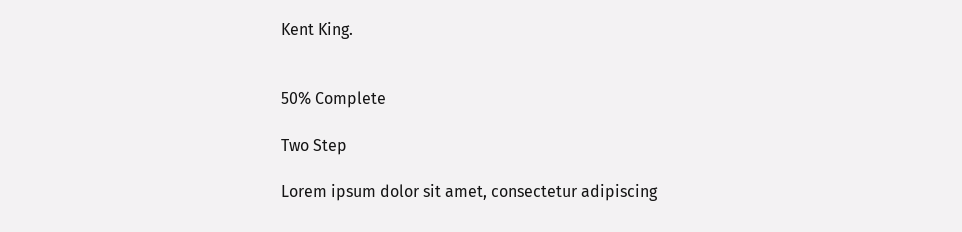Kent King.


50% Complete

Two Step

Lorem ipsum dolor sit amet, consectetur adipiscing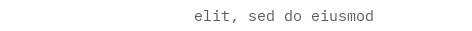elit, sed do eiusmod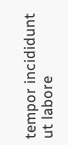tempor incididunt ut labore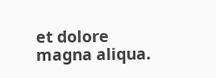et dolore magna aliqua.